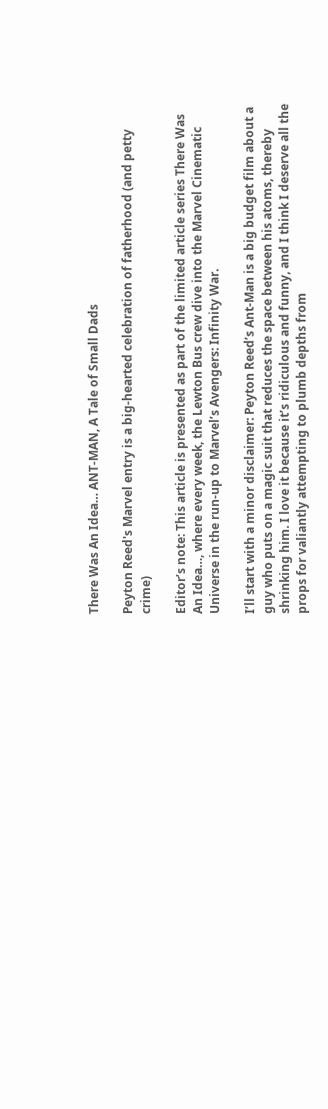There Was An Idea… ANT-MAN, A Tale of Small Dads

Peyton Reed's Marvel entry is a big-hearted celebration of fatherhood (and petty crime)

Editor’s note: This article is presented as part of the limited article series There Was An Idea…, where every week, the Lewton Bus crew dive into the Marvel Cinematic Universe in the run-up to Marvel’s Avengers: Infinity War.

I’ll start with a minor disclaimer: Peyton Reed’s Ant-Man is a big budget film about a guy who puts on a magic suit that reduces the space between his atoms, thereby shrinking him. I love it because it’s ridiculous and funny, and I think I deserve all the props for valiantly attempting to plumb depths from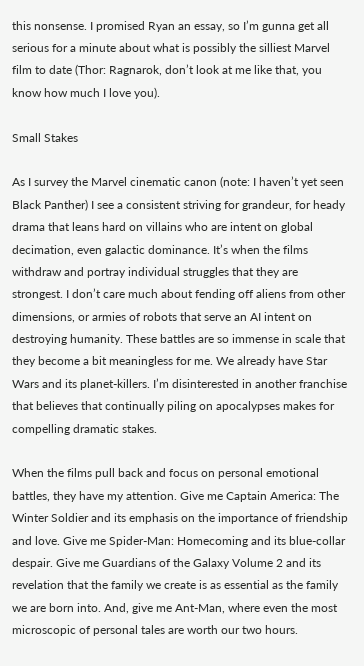this nonsense. I promised Ryan an essay, so I’m gunna get all serious for a minute about what is possibly the silliest Marvel film to date (Thor: Ragnarok, don’t look at me like that, you know how much I love you).

Small Stakes

As I survey the Marvel cinematic canon (note: I haven’t yet seen Black Panther) I see a consistent striving for grandeur, for heady drama that leans hard on villains who are intent on global decimation, even galactic dominance. It’s when the films withdraw and portray individual struggles that they are strongest. I don’t care much about fending off aliens from other dimensions, or armies of robots that serve an AI intent on destroying humanity. These battles are so immense in scale that they become a bit meaningless for me. We already have Star Wars and its planet-killers. I’m disinterested in another franchise that believes that continually piling on apocalypses makes for compelling dramatic stakes.

When the films pull back and focus on personal emotional battles, they have my attention. Give me Captain America: The Winter Soldier and its emphasis on the importance of friendship and love. Give me Spider-Man: Homecoming and its blue-collar despair. Give me Guardians of the Galaxy Volume 2 and its revelation that the family we create is as essential as the family we are born into. And, give me Ant-Man, where even the most microscopic of personal tales are worth our two hours.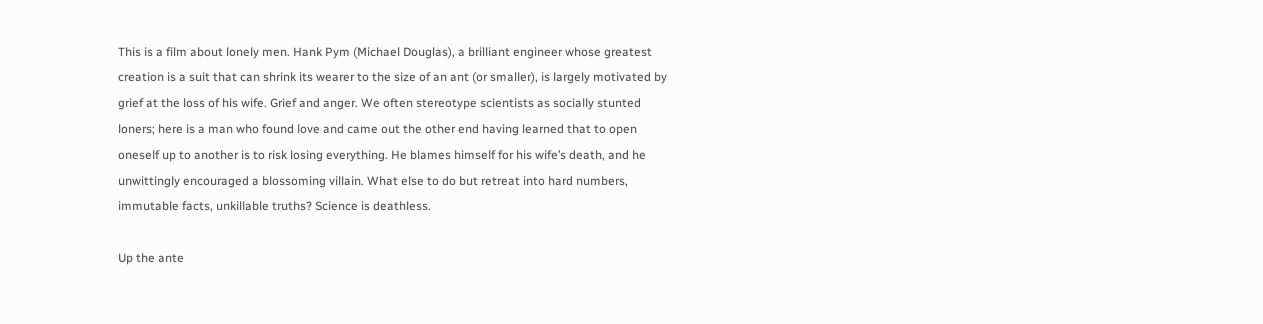This is a film about lonely men. Hank Pym (Michael Douglas), a brilliant engineer whose greatest creation is a suit that can shrink its wearer to the size of an ant (or smaller), is largely motivated by grief at the loss of his wife. Grief and anger. We often stereotype scientists as socially stunted loners; here is a man who found love and came out the other end having learned that to open oneself up to another is to risk losing everything. He blames himself for his wife’s death, and he unwittingly encouraged a blossoming villain. What else to do but retreat into hard numbers, immutable facts, unkillable truths? Science is deathless.

Up the ante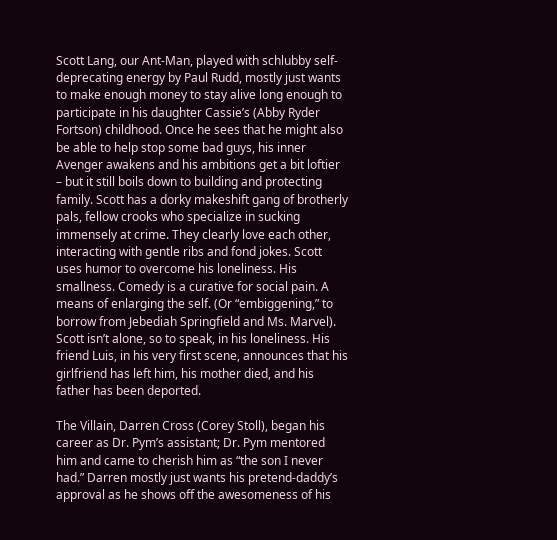Scott Lang, our Ant-Man, played with schlubby self-deprecating energy by Paul Rudd, mostly just wants to make enough money to stay alive long enough to participate in his daughter Cassie’s (Abby Ryder Fortson) childhood. Once he sees that he might also be able to help stop some bad guys, his inner Avenger awakens and his ambitions get a bit loftier – but it still boils down to building and protecting family. Scott has a dorky makeshift gang of brotherly pals, fellow crooks who specialize in sucking immensely at crime. They clearly love each other, interacting with gentle ribs and fond jokes. Scott uses humor to overcome his loneliness. His smallness. Comedy is a curative for social pain. A means of enlarging the self. (Or “embiggening,” to borrow from Jebediah Springfield and Ms. Marvel). Scott isn’t alone, so to speak, in his loneliness. His friend Luis, in his very first scene, announces that his girlfriend has left him, his mother died, and his father has been deported.

The Villain, Darren Cross (Corey Stoll), began his career as Dr. Pym’s assistant; Dr. Pym mentored him and came to cherish him as “the son I never had.” Darren mostly just wants his pretend-daddy’s approval as he shows off the awesomeness of his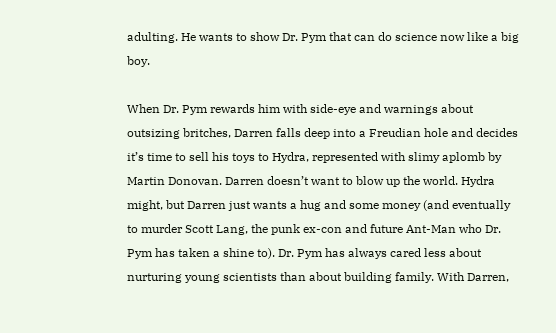adulting. He wants to show Dr. Pym that can do science now like a big boy.

When Dr. Pym rewards him with side-eye and warnings about outsizing britches, Darren falls deep into a Freudian hole and decides it’s time to sell his toys to Hydra, represented with slimy aplomb by Martin Donovan. Darren doesn’t want to blow up the world. Hydra might, but Darren just wants a hug and some money (and eventually to murder Scott Lang, the punk ex-con and future Ant-Man who Dr. Pym has taken a shine to). Dr. Pym has always cared less about nurturing young scientists than about building family. With Darren,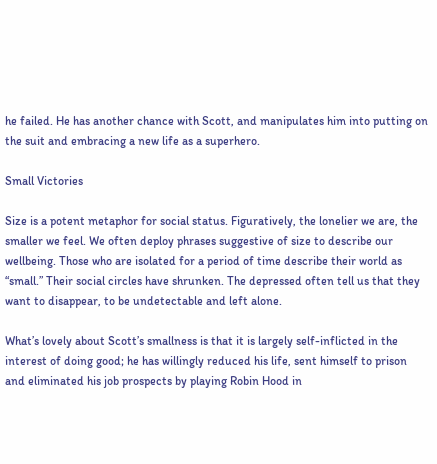he failed. He has another chance with Scott, and manipulates him into putting on the suit and embracing a new life as a superhero.

Small Victories

Size is a potent metaphor for social status. Figuratively, the lonelier we are, the smaller we feel. We often deploy phrases suggestive of size to describe our wellbeing. Those who are isolated for a period of time describe their world as “small.” Their social circles have shrunken. The depressed often tell us that they want to disappear, to be undetectable and left alone.

What’s lovely about Scott’s smallness is that it is largely self-inflicted in the interest of doing good; he has willingly reduced his life, sent himself to prison and eliminated his job prospects by playing Robin Hood in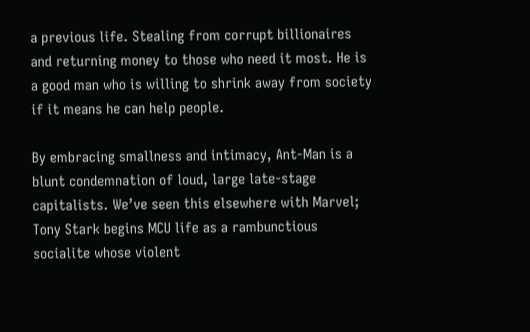a previous life. Stealing from corrupt billionaires and returning money to those who need it most. He is a good man who is willing to shrink away from society if it means he can help people.

By embracing smallness and intimacy, Ant-Man is a blunt condemnation of loud, large late-stage capitalists. We’ve seen this elsewhere with Marvel; Tony Stark begins MCU life as a rambunctious socialite whose violent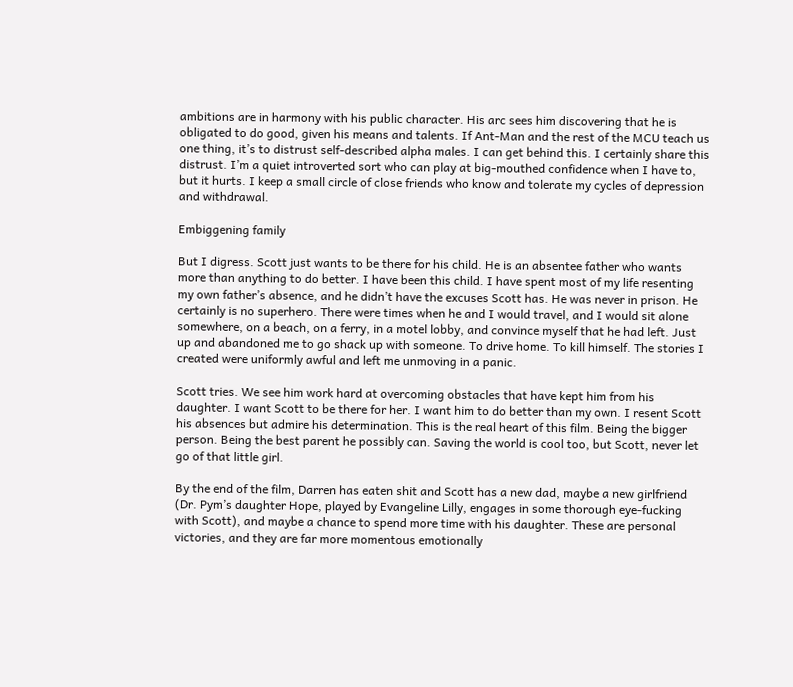ambitions are in harmony with his public character. His arc sees him discovering that he is obligated to do good, given his means and talents. If Ant-Man and the rest of the MCU teach us one thing, it’s to distrust self-described alpha males. I can get behind this. I certainly share this distrust. I’m a quiet introverted sort who can play at big-mouthed confidence when I have to, but it hurts. I keep a small circle of close friends who know and tolerate my cycles of depression and withdrawal.

Embiggening family

But I digress. Scott just wants to be there for his child. He is an absentee father who wants more than anything to do better. I have been this child. I have spent most of my life resenting my own father’s absence, and he didn’t have the excuses Scott has. He was never in prison. He certainly is no superhero. There were times when he and I would travel, and I would sit alone somewhere, on a beach, on a ferry, in a motel lobby, and convince myself that he had left. Just up and abandoned me to go shack up with someone. To drive home. To kill himself. The stories I created were uniformly awful and left me unmoving in a panic.

Scott tries. We see him work hard at overcoming obstacles that have kept him from his daughter. I want Scott to be there for her. I want him to do better than my own. I resent Scott his absences but admire his determination. This is the real heart of this film. Being the bigger person. Being the best parent he possibly can. Saving the world is cool too, but Scott, never let go of that little girl.

By the end of the film, Darren has eaten shit and Scott has a new dad, maybe a new girlfriend (Dr. Pym’s daughter Hope, played by Evangeline Lilly, engages in some thorough eye-fucking with Scott), and maybe a chance to spend more time with his daughter. These are personal victories, and they are far more momentous emotionally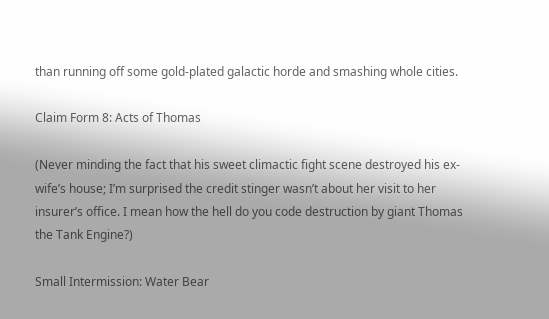than running off some gold-plated galactic horde and smashing whole cities.

Claim Form 8: Acts of Thomas

(Never minding the fact that his sweet climactic fight scene destroyed his ex-wife’s house; I’m surprised the credit stinger wasn’t about her visit to her insurer’s office. I mean how the hell do you code destruction by giant Thomas the Tank Engine?)

Small Intermission: Water Bear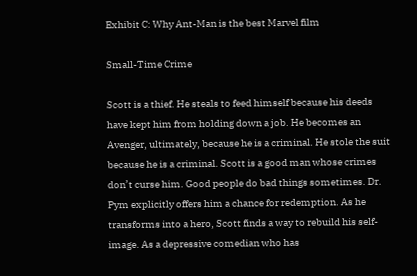Exhibit C: Why Ant-Man is the best Marvel film

Small-Time Crime

Scott is a thief. He steals to feed himself because his deeds have kept him from holding down a job. He becomes an Avenger, ultimately, because he is a criminal. He stole the suit because he is a criminal. Scott is a good man whose crimes don’t curse him. Good people do bad things sometimes. Dr. Pym explicitly offers him a chance for redemption. As he transforms into a hero, Scott finds a way to rebuild his self-image. As a depressive comedian who has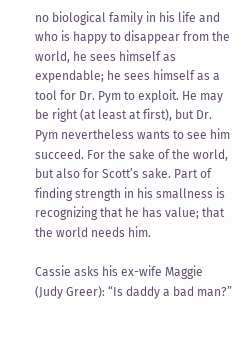no biological family in his life and who is happy to disappear from the world, he sees himself as expendable; he sees himself as a tool for Dr. Pym to exploit. He may be right (at least at first), but Dr. Pym nevertheless wants to see him succeed. For the sake of the world, but also for Scott’s sake. Part of finding strength in his smallness is recognizing that he has value; that the world needs him.

Cassie asks his ex-wife Maggie (Judy Greer): “Is daddy a bad man?”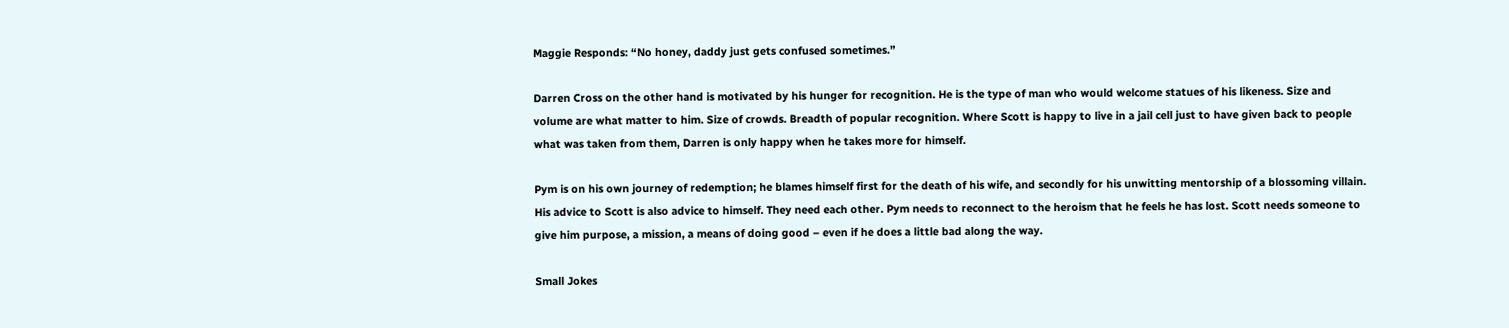Maggie Responds: “No honey, daddy just gets confused sometimes.”

Darren Cross on the other hand is motivated by his hunger for recognition. He is the type of man who would welcome statues of his likeness. Size and volume are what matter to him. Size of crowds. Breadth of popular recognition. Where Scott is happy to live in a jail cell just to have given back to people what was taken from them, Darren is only happy when he takes more for himself.

Pym is on his own journey of redemption; he blames himself first for the death of his wife, and secondly for his unwitting mentorship of a blossoming villain. His advice to Scott is also advice to himself. They need each other. Pym needs to reconnect to the heroism that he feels he has lost. Scott needs someone to give him purpose, a mission, a means of doing good – even if he does a little bad along the way.

Small Jokes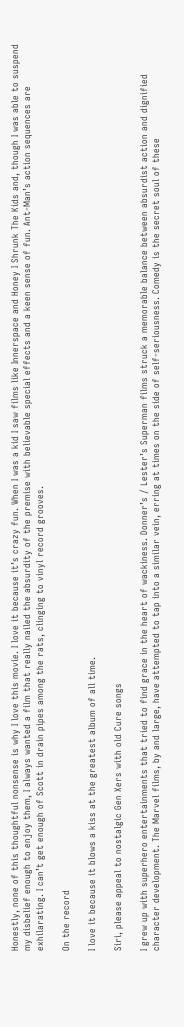Honestly, none of this thoughtful nonsense is why I love this movie. I love it because it’s crazy fun. When I was a kid I saw films like Innerspace and Honey I Shrunk The Kids and, though I was able to suspend my disbelief enough to enjoy them, I always wanted a film that really nailed the absurdity of the premise with believable special effects and a keen sense of fun. Ant-Man’s action sequences are exhilarating. I can’t get enough of Scott in drain pipes among the rats, clinging to vinyl record grooves.

On the record

I love it because it blows a kiss at the greatest album of all time.

Siri, please appeal to nostalgic Gen Xers with old Cure songs

I grew up with superhero entertainments that tried to find grace in the heart of wackiness. Donner’s / Lester’s Superman films struck a memorable balance between absurdist action and dignified character development. The Marvel films, by and large, have attempted to tap into a similar vein, erring at times on the side of self-seriousness. Comedy is the secret soul of these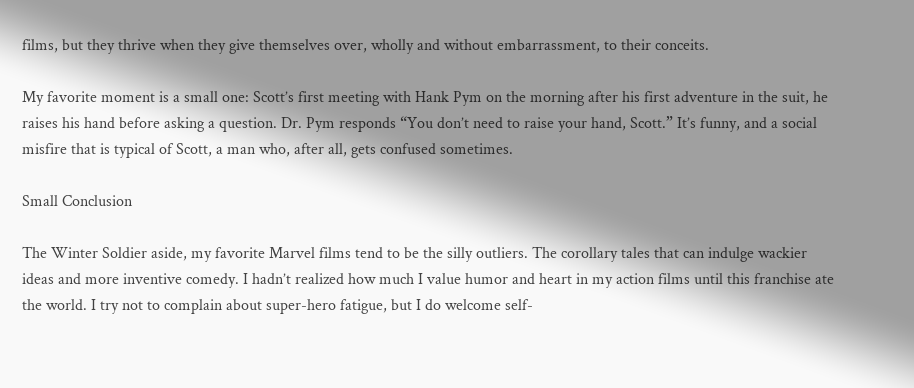films, but they thrive when they give themselves over, wholly and without embarrassment, to their conceits.

My favorite moment is a small one: Scott’s first meeting with Hank Pym on the morning after his first adventure in the suit, he raises his hand before asking a question. Dr. Pym responds “You don’t need to raise your hand, Scott.” It’s funny, and a social misfire that is typical of Scott, a man who, after all, gets confused sometimes.

Small Conclusion

The Winter Soldier aside, my favorite Marvel films tend to be the silly outliers. The corollary tales that can indulge wackier ideas and more inventive comedy. I hadn’t realized how much I value humor and heart in my action films until this franchise ate the world. I try not to complain about super-hero fatigue, but I do welcome self-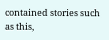contained stories such as this,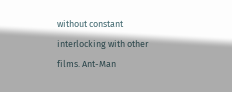without constant interlocking with other films. Ant-Man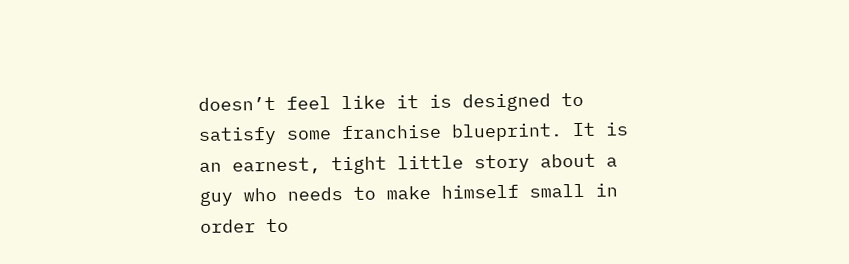doesn’t feel like it is designed to satisfy some franchise blueprint. It is an earnest, tight little story about a guy who needs to make himself small in order to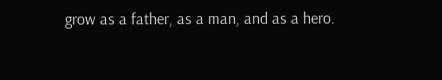grow as a father, as a man, and as a hero.